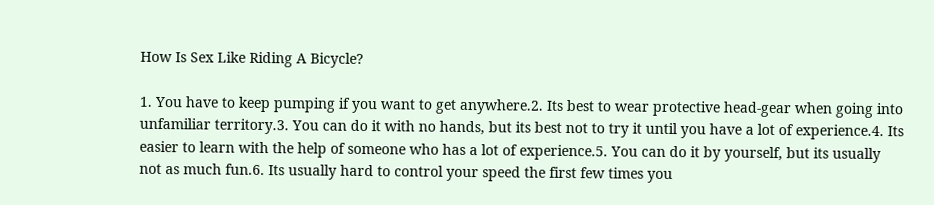How Is Sex Like Riding A Bicycle?

1. You have to keep pumping if you want to get anywhere.2. Its best to wear protective head-gear when going into unfamiliar territory.3. You can do it with no hands, but its best not to try it until you have a lot of experience.4. Its easier to learn with the help of someone who has a lot of experience.5. You can do it by yourself, but its usually not as much fun.6. Its usually hard to control your speed the first few times you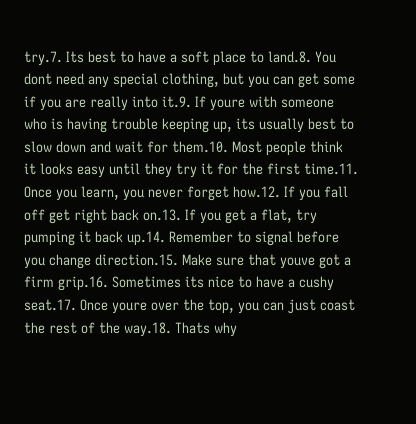try.7. Its best to have a soft place to land.8. You dont need any special clothing, but you can get some if you are really into it.9. If youre with someone who is having trouble keeping up, its usually best to slow down and wait for them.10. Most people think it looks easy until they try it for the first time.11. Once you learn, you never forget how.12. If you fall off get right back on.13. If you get a flat, try pumping it back up.14. Remember to signal before you change direction.15. Make sure that youve got a firm grip.16. Sometimes its nice to have a cushy seat.17. Once youre over the top, you can just coast the rest of the way.18. Thats why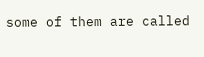some of them are called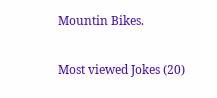Mountin Bikes.

Most viewed Jokes (20)